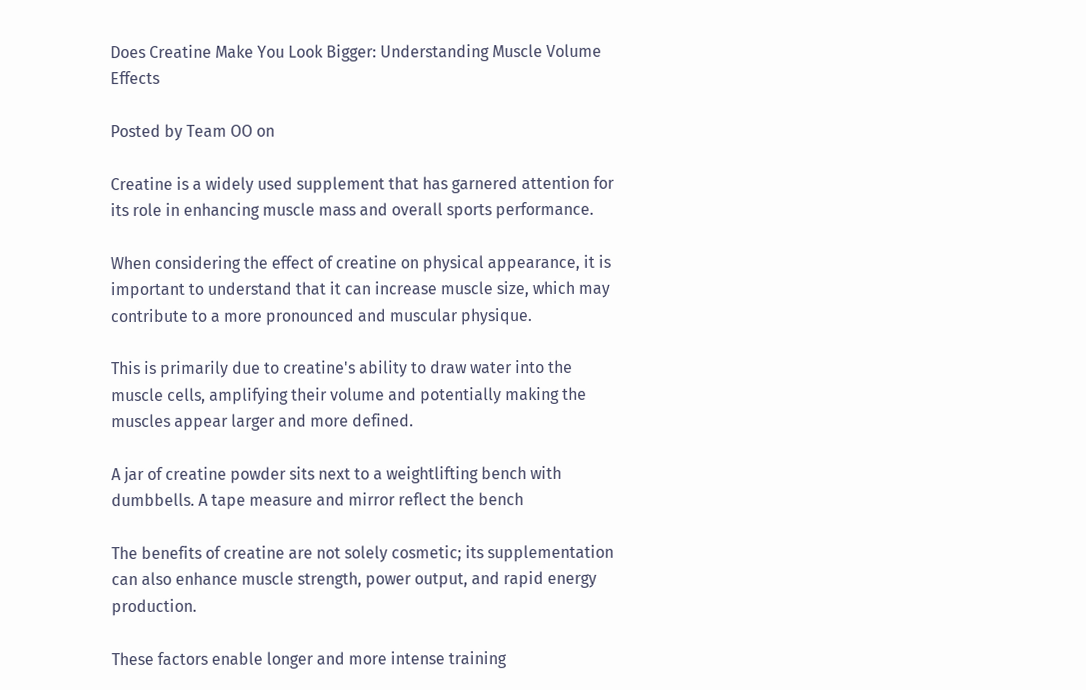Does Creatine Make You Look Bigger: Understanding Muscle Volume Effects

Posted by Team OO on

Creatine is a widely used supplement that has garnered attention for its role in enhancing muscle mass and overall sports performance.

When considering the effect of creatine on physical appearance, it is important to understand that it can increase muscle size, which may contribute to a more pronounced and muscular physique.

This is primarily due to creatine's ability to draw water into the muscle cells, amplifying their volume and potentially making the muscles appear larger and more defined.

A jar of creatine powder sits next to a weightlifting bench with dumbbells. A tape measure and mirror reflect the bench

The benefits of creatine are not solely cosmetic; its supplementation can also enhance muscle strength, power output, and rapid energy production.

These factors enable longer and more intense training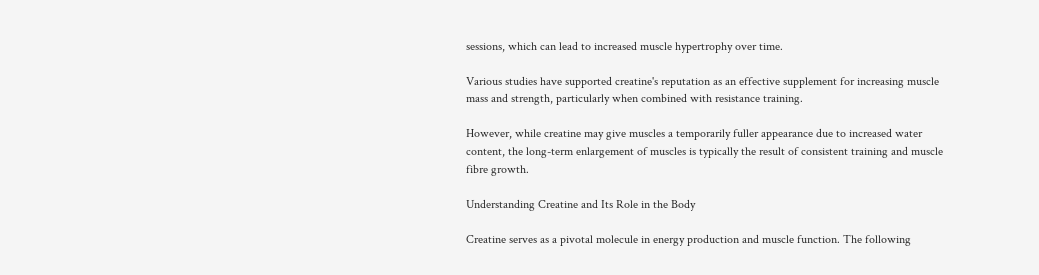sessions, which can lead to increased muscle hypertrophy over time.

Various studies have supported creatine's reputation as an effective supplement for increasing muscle mass and strength, particularly when combined with resistance training.

However, while creatine may give muscles a temporarily fuller appearance due to increased water content, the long-term enlargement of muscles is typically the result of consistent training and muscle fibre growth.

Understanding Creatine and Its Role in the Body

Creatine serves as a pivotal molecule in energy production and muscle function. The following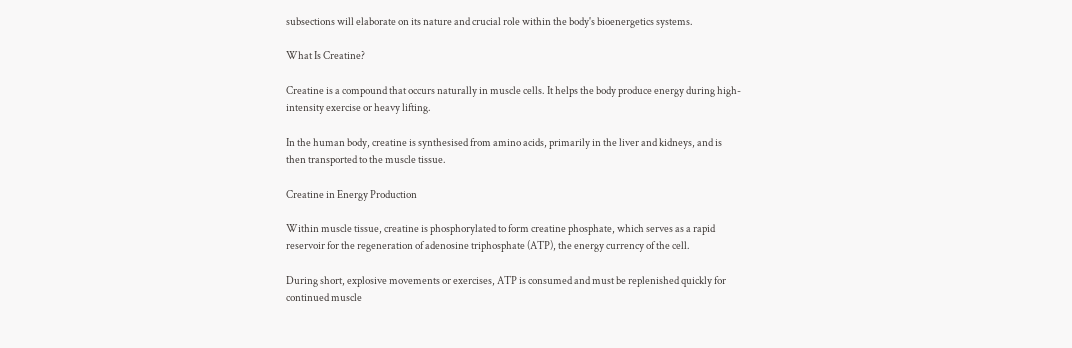subsections will elaborate on its nature and crucial role within the body's bioenergetics systems.

What Is Creatine?

Creatine is a compound that occurs naturally in muscle cells. It helps the body produce energy during high-intensity exercise or heavy lifting.

In the human body, creatine is synthesised from amino acids, primarily in the liver and kidneys, and is then transported to the muscle tissue.

Creatine in Energy Production

Within muscle tissue, creatine is phosphorylated to form creatine phosphate, which serves as a rapid reservoir for the regeneration of adenosine triphosphate (ATP), the energy currency of the cell.

During short, explosive movements or exercises, ATP is consumed and must be replenished quickly for continued muscle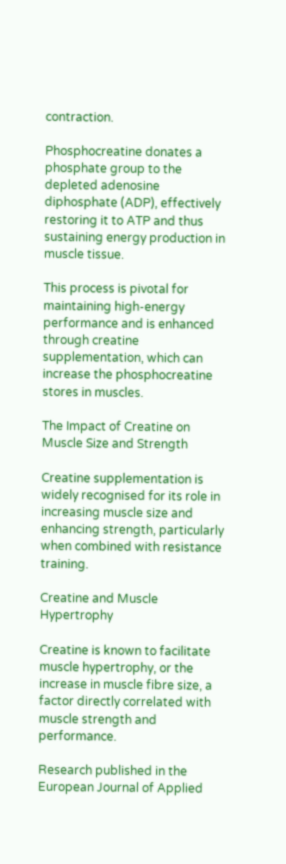contraction.

Phosphocreatine donates a phosphate group to the depleted adenosine diphosphate (ADP), effectively restoring it to ATP and thus sustaining energy production in muscle tissue.

This process is pivotal for maintaining high-energy performance and is enhanced through creatine supplementation, which can increase the phosphocreatine stores in muscles.

The Impact of Creatine on Muscle Size and Strength

Creatine supplementation is widely recognised for its role in increasing muscle size and enhancing strength, particularly when combined with resistance training.

Creatine and Muscle Hypertrophy

Creatine is known to facilitate muscle hypertrophy, or the increase in muscle fibre size, a factor directly correlated with muscle strength and performance.

Research published in the European Journal of Applied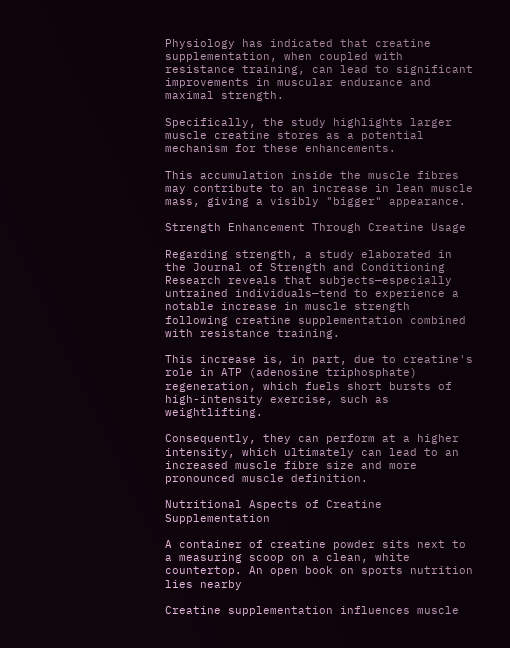Physiology has indicated that creatine supplementation, when coupled with resistance training, can lead to significant improvements in muscular endurance and maximal strength.

Specifically, the study highlights larger muscle creatine stores as a potential mechanism for these enhancements.

This accumulation inside the muscle fibres may contribute to an increase in lean muscle mass, giving a visibly "bigger" appearance.

Strength Enhancement Through Creatine Usage

Regarding strength, a study elaborated in the Journal of Strength and Conditioning Research reveals that subjects—especially untrained individuals—tend to experience a notable increase in muscle strength following creatine supplementation combined with resistance training.

This increase is, in part, due to creatine's role in ATP (adenosine triphosphate) regeneration, which fuels short bursts of high-intensity exercise, such as weightlifting.

Consequently, they can perform at a higher intensity, which ultimately can lead to an increased muscle fibre size and more pronounced muscle definition.

Nutritional Aspects of Creatine Supplementation

A container of creatine powder sits next to a measuring scoop on a clean, white countertop. An open book on sports nutrition lies nearby

Creatine supplementation influences muscle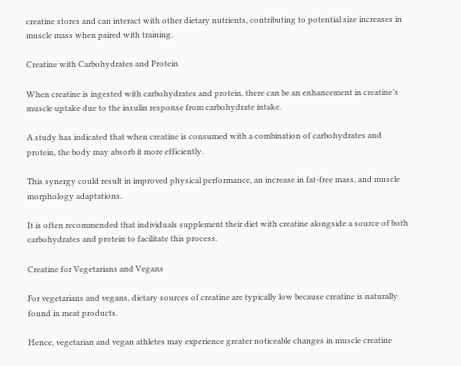creatine stores and can interact with other dietary nutrients, contributing to potential size increases in muscle mass when paired with training.

Creatine with Carbohydrates and Protein

When creatine is ingested with carbohydrates and protein, there can be an enhancement in creatine’s muscle uptake due to the insulin response from carbohydrate intake.

A study has indicated that when creatine is consumed with a combination of carbohydrates and protein, the body may absorb it more efficiently.

This synergy could result in improved physical performance, an increase in fat-free mass, and muscle morphology adaptations.

It is often recommended that individuals supplement their diet with creatine alongside a source of both carbohydrates and protein to facilitate this process.

Creatine for Vegetarians and Vegans

For vegetarians and vegans, dietary sources of creatine are typically low because creatine is naturally found in meat products.

Hence, vegetarian and vegan athletes may experience greater noticeable changes in muscle creatine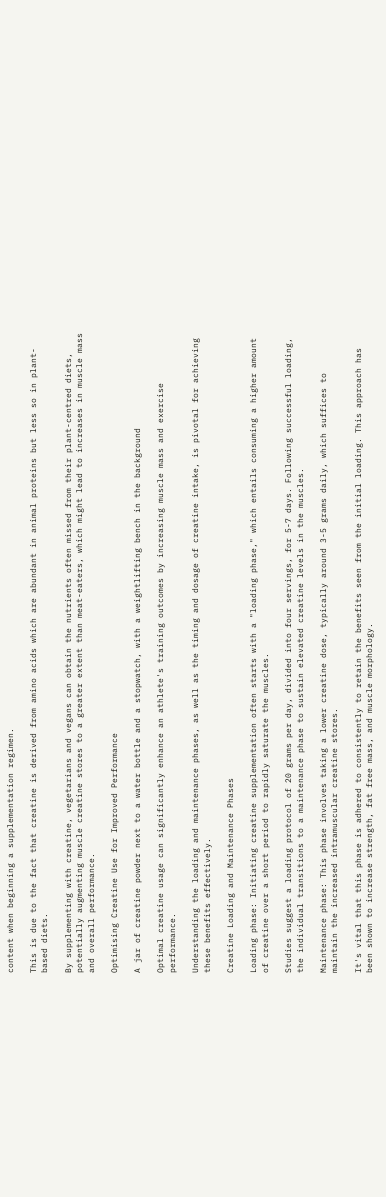content when beginning a supplementation regimen.

This is due to the fact that creatine is derived from amino acids which are abundant in animal proteins but less so in plant-based diets.

By supplementing with creatine, vegetarians and vegans can obtain the nutrients often missed from their plant-centred diets, potentially augmenting muscle creatine stores to a greater extent than meat-eaters, which might lead to increases in muscle mass and overall performance.

Optimising Creatine Use for Improved Performance

A jar of creatine powder next to a water bottle and a stopwatch, with a weightlifting bench in the background

Optimal creatine usage can significantly enhance an athlete's training outcomes by increasing muscle mass and exercise performance.

Understanding the loading and maintenance phases, as well as the timing and dosage of creatine intake, is pivotal for achieving these benefits effectively.

Creatine Loading and Maintenance Phases

Loading phase: Initiating creatine supplementation often starts with a "loading phase," which entails consuming a higher amount of creatine over a short period to rapidly saturate the muscles.

Studies suggest a loading protocol of 20 grams per day, divided into four servings, for 5-7 days. Following successful loading, the individual transitions to a maintenance phase to sustain elevated creatine levels in the muscles.

Maintenance phase: This phase involves taking a lower creatine dose, typically around 3-5 grams daily, which suffices to maintain the increased intramuscular creatine stores.

It's vital that this phase is adhered to consistently to retain the benefits seen from the initial loading. This approach has been shown to increase strength, fat free mass, and muscle morphology.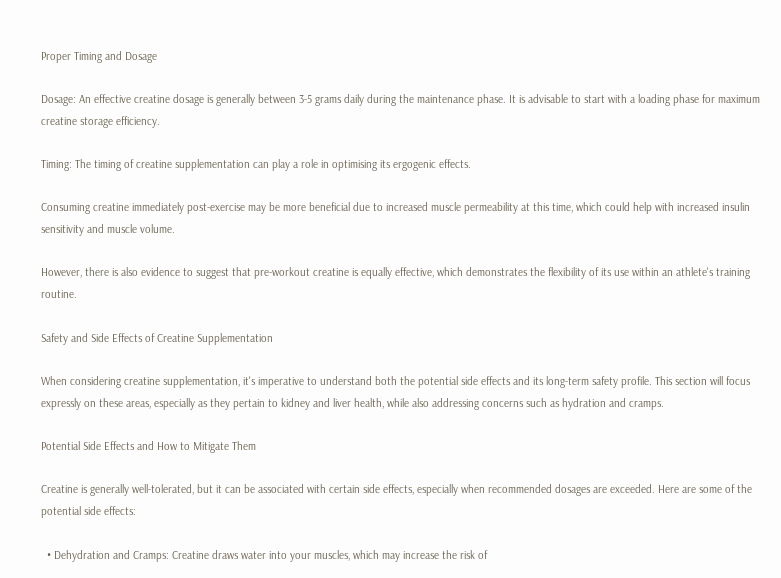Proper Timing and Dosage

Dosage: An effective creatine dosage is generally between 3-5 grams daily during the maintenance phase. It is advisable to start with a loading phase for maximum creatine storage efficiency.

Timing: The timing of creatine supplementation can play a role in optimising its ergogenic effects.

Consuming creatine immediately post-exercise may be more beneficial due to increased muscle permeability at this time, which could help with increased insulin sensitivity and muscle volume.

However, there is also evidence to suggest that pre-workout creatine is equally effective, which demonstrates the flexibility of its use within an athlete's training routine.

Safety and Side Effects of Creatine Supplementation

When considering creatine supplementation, it's imperative to understand both the potential side effects and its long-term safety profile. This section will focus expressly on these areas, especially as they pertain to kidney and liver health, while also addressing concerns such as hydration and cramps.

Potential Side Effects and How to Mitigate Them

Creatine is generally well-tolerated, but it can be associated with certain side effects, especially when recommended dosages are exceeded. Here are some of the potential side effects:

  • Dehydration and Cramps: Creatine draws water into your muscles, which may increase the risk of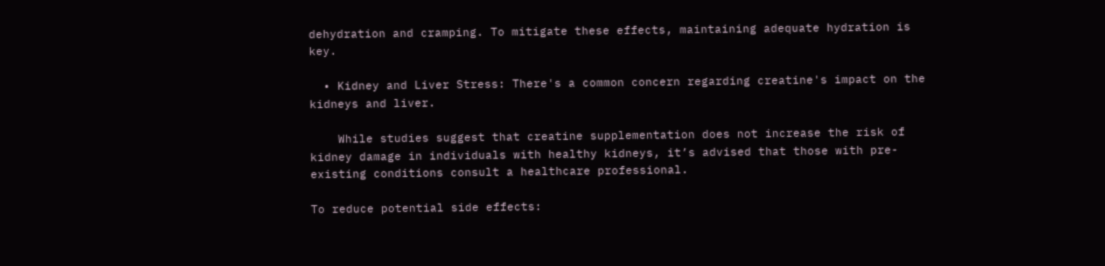dehydration and cramping. To mitigate these effects, maintaining adequate hydration is key.

  • Kidney and Liver Stress: There's a common concern regarding creatine's impact on the kidneys and liver.

    While studies suggest that creatine supplementation does not increase the risk of kidney damage in individuals with healthy kidneys, it’s advised that those with pre-existing conditions consult a healthcare professional.

To reduce potential side effects: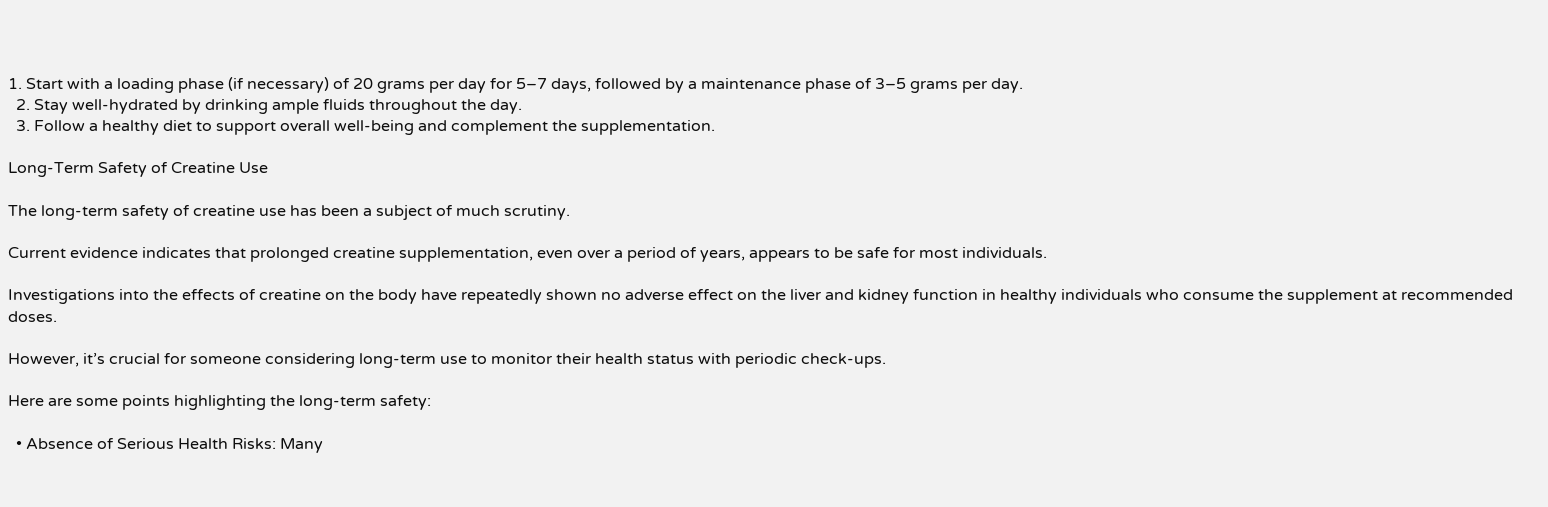1. Start with a loading phase (if necessary) of 20 grams per day for 5–7 days, followed by a maintenance phase of 3–5 grams per day.
  2. Stay well-hydrated by drinking ample fluids throughout the day.
  3. Follow a healthy diet to support overall well-being and complement the supplementation.

Long-Term Safety of Creatine Use

The long-term safety of creatine use has been a subject of much scrutiny.

Current evidence indicates that prolonged creatine supplementation, even over a period of years, appears to be safe for most individuals.

Investigations into the effects of creatine on the body have repeatedly shown no adverse effect on the liver and kidney function in healthy individuals who consume the supplement at recommended doses.

However, it’s crucial for someone considering long-term use to monitor their health status with periodic check-ups.

Here are some points highlighting the long-term safety:

  • Absence of Serious Health Risks: Many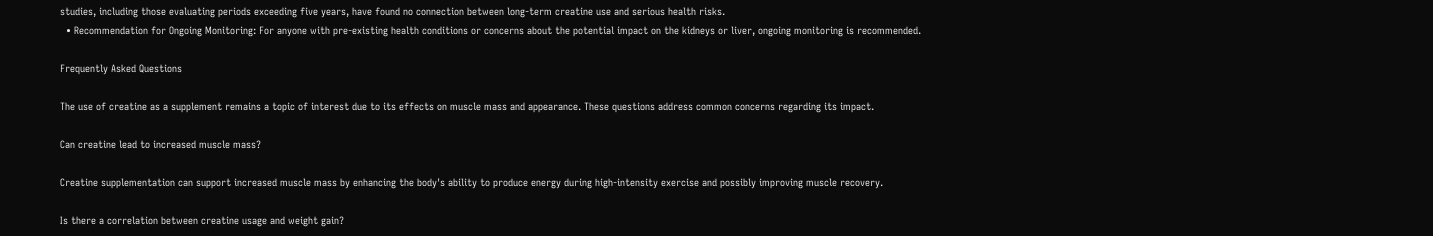studies, including those evaluating periods exceeding five years, have found no connection between long-term creatine use and serious health risks.
  • Recommendation for Ongoing Monitoring: For anyone with pre-existing health conditions or concerns about the potential impact on the kidneys or liver, ongoing monitoring is recommended.

Frequently Asked Questions

The use of creatine as a supplement remains a topic of interest due to its effects on muscle mass and appearance. These questions address common concerns regarding its impact.

Can creatine lead to increased muscle mass?

Creatine supplementation can support increased muscle mass by enhancing the body's ability to produce energy during high-intensity exercise and possibly improving muscle recovery.

Is there a correlation between creatine usage and weight gain?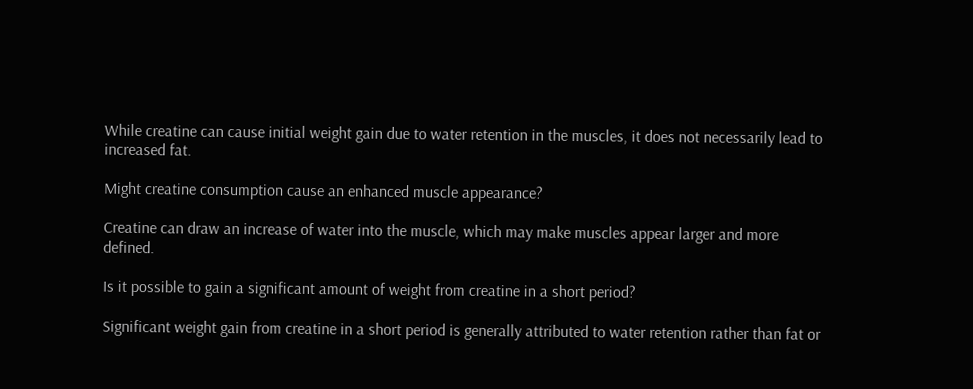While creatine can cause initial weight gain due to water retention in the muscles, it does not necessarily lead to increased fat.

Might creatine consumption cause an enhanced muscle appearance?

Creatine can draw an increase of water into the muscle, which may make muscles appear larger and more defined.

Is it possible to gain a significant amount of weight from creatine in a short period?

Significant weight gain from creatine in a short period is generally attributed to water retention rather than fat or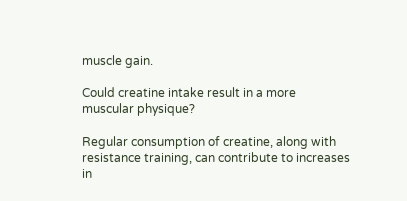muscle gain.

Could creatine intake result in a more muscular physique?

Regular consumption of creatine, along with resistance training, can contribute to increases in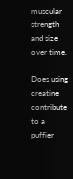muscular strength and size over time.

Does using creatine contribute to a puffier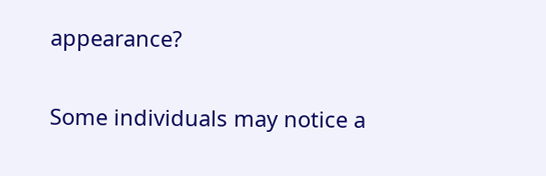appearance?

Some individuals may notice a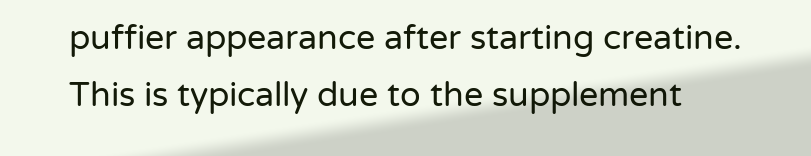puffier appearance after starting creatine. This is typically due to the supplement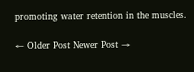promoting water retention in the muscles.

← Older Post Newer Post →